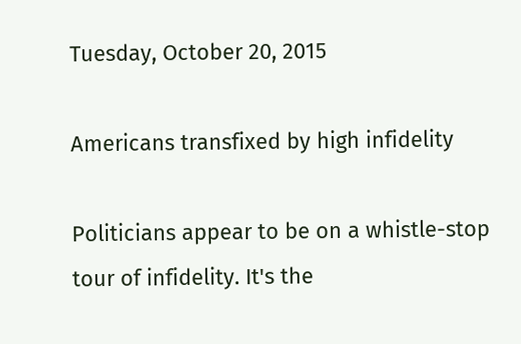Tuesday, October 20, 2015

Americans transfixed by high infidelity

Politicians appear to be on a whistle-stop tour of infidelity. It's the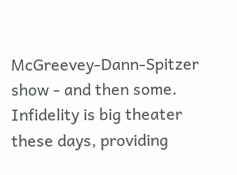McGreevey-Dann-Spitzer show - and then some. Infidelity is big theater these days, providing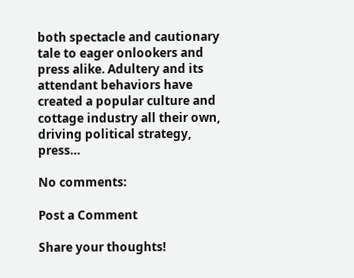both spectacle and cautionary tale to eager onlookers and press alike. Adultery and its attendant behaviors have created a popular culture and cottage industry all their own, driving political strategy, press…

No comments:

Post a Comment

Share your thoughts!